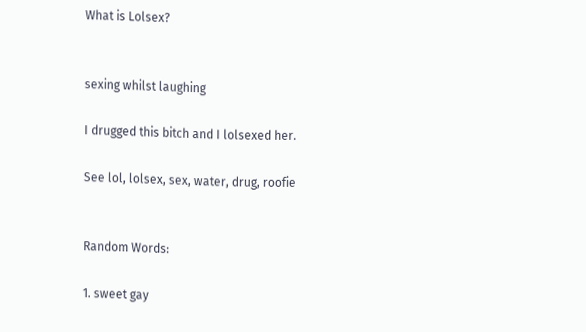What is Lolsex?


sexing whilst laughing

I drugged this bitch and I lolsexed her.

See lol, lolsex, sex, water, drug, roofie


Random Words:

1. sweet gay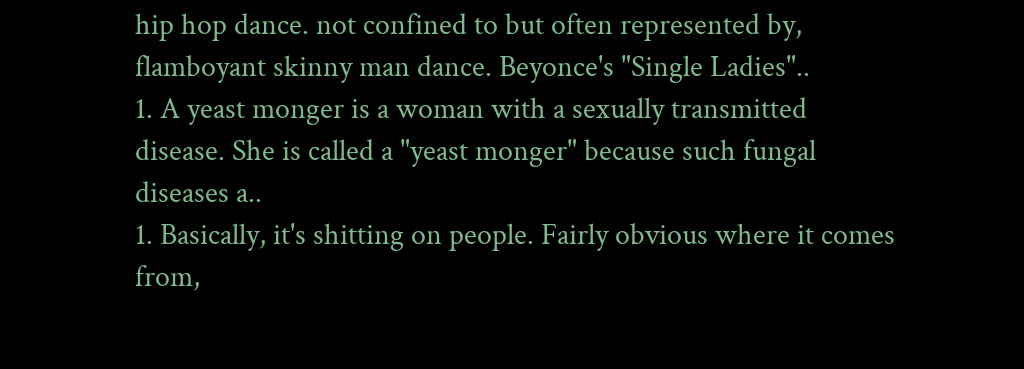hip hop dance. not confined to but often represented by, flamboyant skinny man dance. Beyonce's "Single Ladies"..
1. A yeast monger is a woman with a sexually transmitted disease. She is called a "yeast monger" because such fungal diseases a..
1. Basically, it's shitting on people. Fairly obvious where it comes from,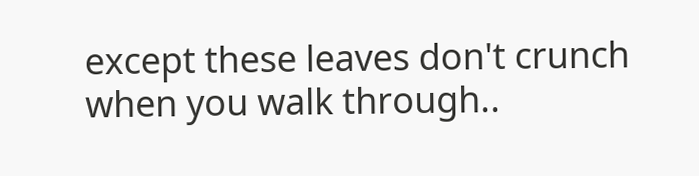except these leaves don't crunch when you walk through..